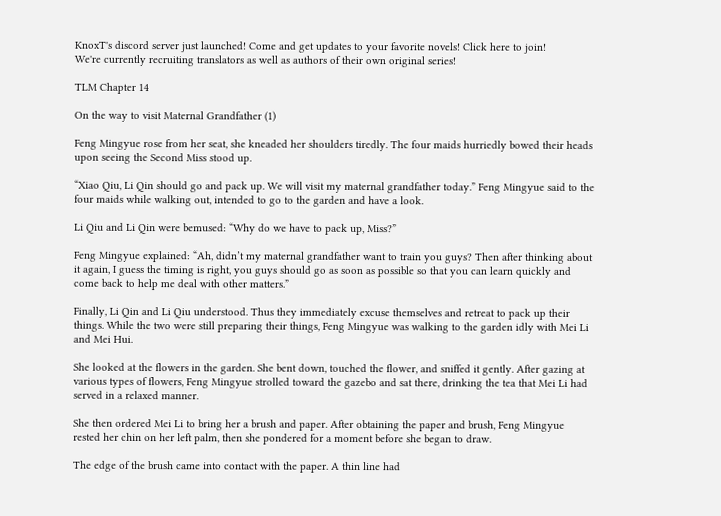KnoxT's discord server just launched! Come and get updates to your favorite novels! Click here to join!
We're currently recruiting translators as well as authors of their own original series!

TLM Chapter 14

On the way to visit Maternal Grandfather (1)

Feng Mingyue rose from her seat, she kneaded her shoulders tiredly. The four maids hurriedly bowed their heads upon seeing the Second Miss stood up.

“Xiao Qiu, Li Qin should go and pack up. We will visit my maternal grandfather today.” Feng Mingyue said to the four maids while walking out, intended to go to the garden and have a look.

Li Qiu and Li Qin were bemused: “Why do we have to pack up, Miss?”

Feng Mingyue explained: “Ah, didn’t my maternal grandfather want to train you guys? Then after thinking about it again, I guess the timing is right, you guys should go as soon as possible so that you can learn quickly and come back to help me deal with other matters.”

Finally, Li Qin and Li Qiu understood. Thus they immediately excuse themselves and retreat to pack up their things. While the two were still preparing their things, Feng Mingyue was walking to the garden idly with Mei Li and Mei Hui.

She looked at the flowers in the garden. She bent down, touched the flower, and sniffed it gently. After gazing at various types of flowers, Feng Mingyue strolled toward the gazebo and sat there, drinking the tea that Mei Li had served in a relaxed manner.

She then ordered Mei Li to bring her a brush and paper. After obtaining the paper and brush, Feng Mingyue rested her chin on her left palm, then she pondered for a moment before she began to draw.

The edge of the brush came into contact with the paper. A thin line had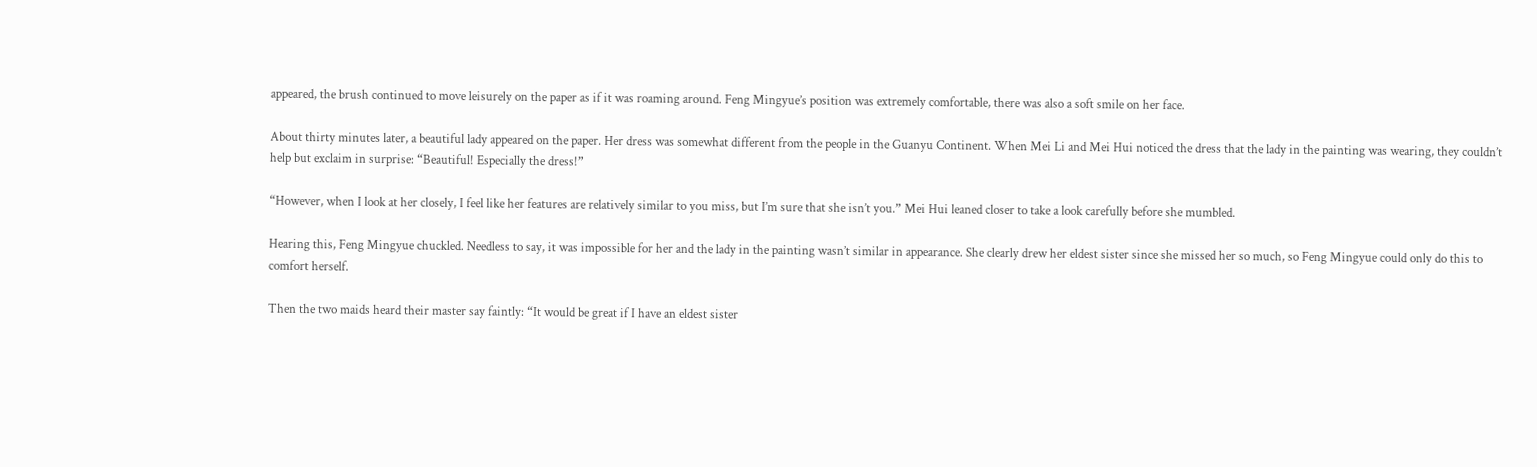appeared, the brush continued to move leisurely on the paper as if it was roaming around. Feng Mingyue’s position was extremely comfortable, there was also a soft smile on her face.

About thirty minutes later, a beautiful lady appeared on the paper. Her dress was somewhat different from the people in the Guanyu Continent. When Mei Li and Mei Hui noticed the dress that the lady in the painting was wearing, they couldn’t help but exclaim in surprise: “Beautiful! Especially the dress!”

“However, when I look at her closely, I feel like her features are relatively similar to you miss, but I’m sure that she isn’t you.” Mei Hui leaned closer to take a look carefully before she mumbled.

Hearing this, Feng Mingyue chuckled. Needless to say, it was impossible for her and the lady in the painting wasn’t similar in appearance. She clearly drew her eldest sister since she missed her so much, so Feng Mingyue could only do this to comfort herself.

Then the two maids heard their master say faintly: “It would be great if I have an eldest sister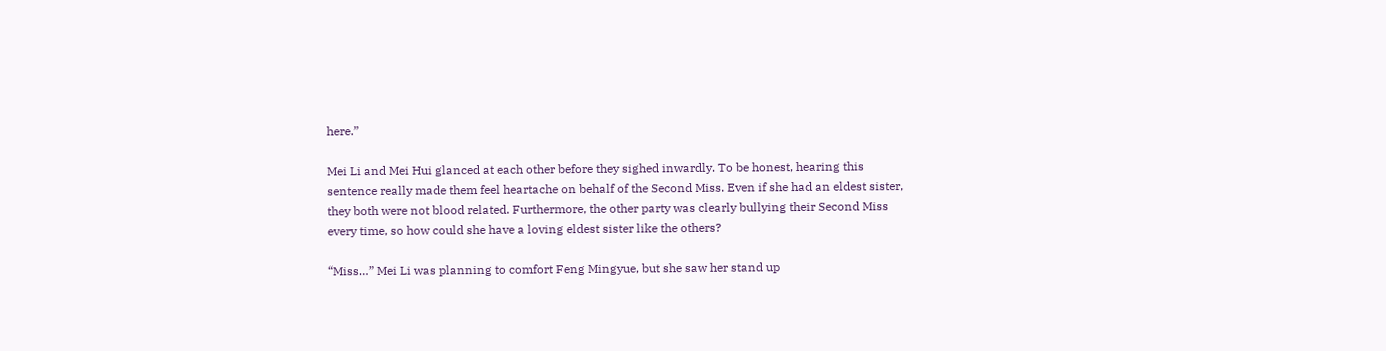here.”

Mei Li and Mei Hui glanced at each other before they sighed inwardly. To be honest, hearing this sentence really made them feel heartache on behalf of the Second Miss. Even if she had an eldest sister, they both were not blood related. Furthermore, the other party was clearly bullying their Second Miss every time, so how could she have a loving eldest sister like the others?

“Miss…” Mei Li was planning to comfort Feng Mingyue, but she saw her stand up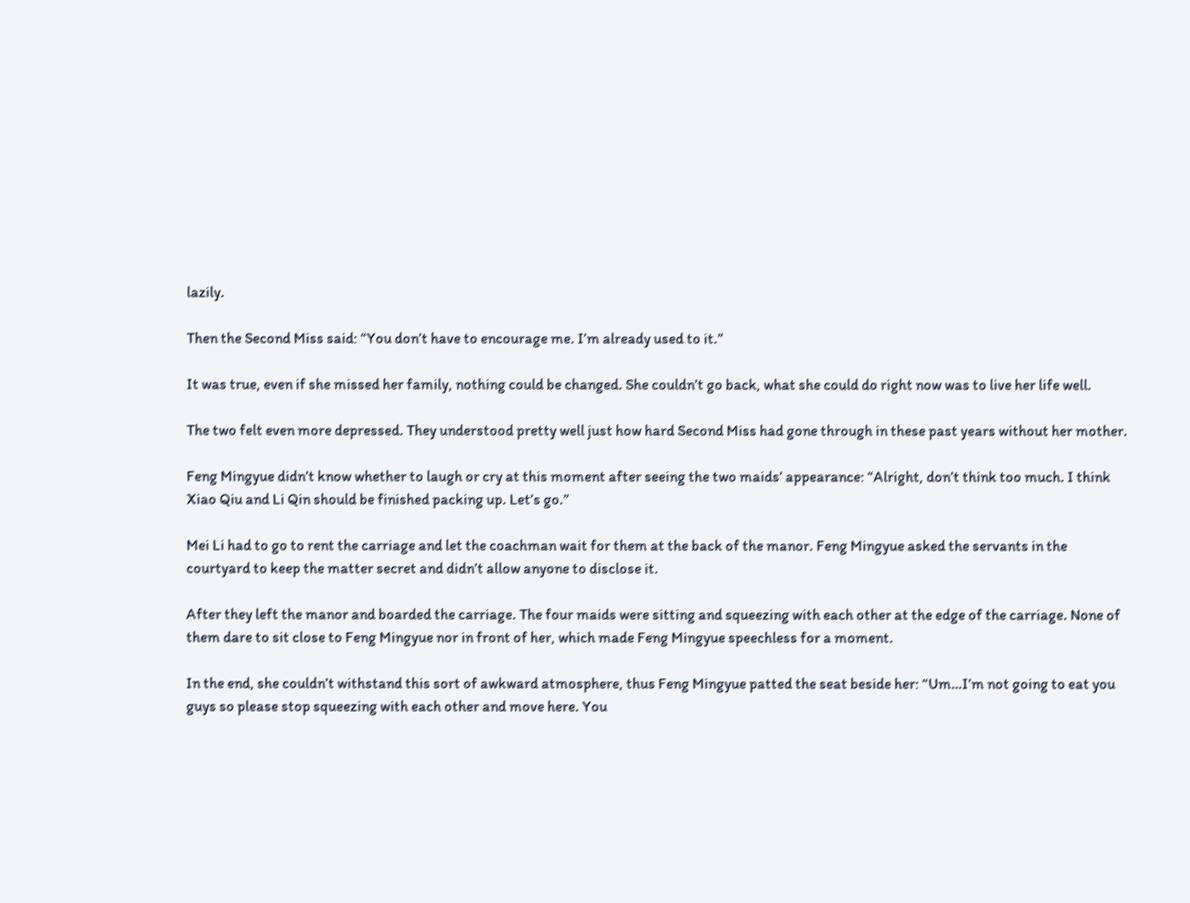lazily.

Then the Second Miss said: “You don’t have to encourage me. I’m already used to it.”

It was true, even if she missed her family, nothing could be changed. She couldn’t go back, what she could do right now was to live her life well.

The two felt even more depressed. They understood pretty well just how hard Second Miss had gone through in these past years without her mother.

Feng Mingyue didn’t know whether to laugh or cry at this moment after seeing the two maids’ appearance: “Alright, don’t think too much. I think Xiao Qiu and Li Qin should be finished packing up. Let’s go.”

Mei Li had to go to rent the carriage and let the coachman wait for them at the back of the manor. Feng Mingyue asked the servants in the courtyard to keep the matter secret and didn’t allow anyone to disclose it.

After they left the manor and boarded the carriage. The four maids were sitting and squeezing with each other at the edge of the carriage. None of them dare to sit close to Feng Mingyue nor in front of her, which made Feng Mingyue speechless for a moment.

In the end, she couldn’t withstand this sort of awkward atmosphere, thus Feng Mingyue patted the seat beside her: “Um…I’m not going to eat you guys so please stop squeezing with each other and move here. You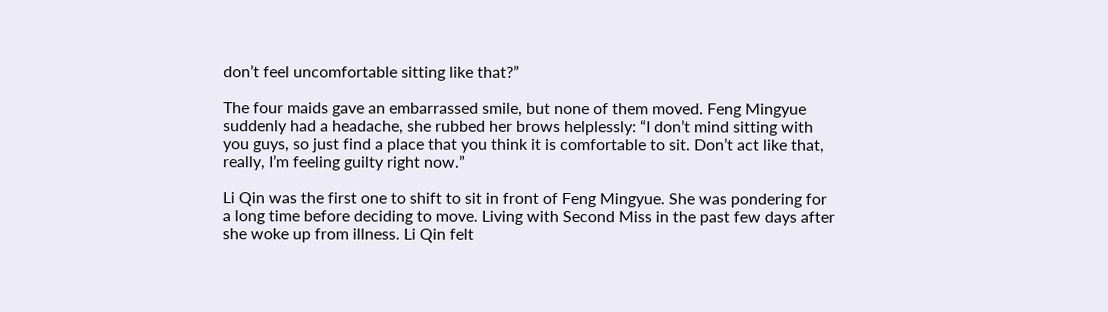don’t feel uncomfortable sitting like that?”

The four maids gave an embarrassed smile, but none of them moved. Feng Mingyue suddenly had a headache, she rubbed her brows helplessly: “I don’t mind sitting with you guys, so just find a place that you think it is comfortable to sit. Don’t act like that, really, I’m feeling guilty right now.”

Li Qin was the first one to shift to sit in front of Feng Mingyue. She was pondering for a long time before deciding to move. Living with Second Miss in the past few days after she woke up from illness. Li Qin felt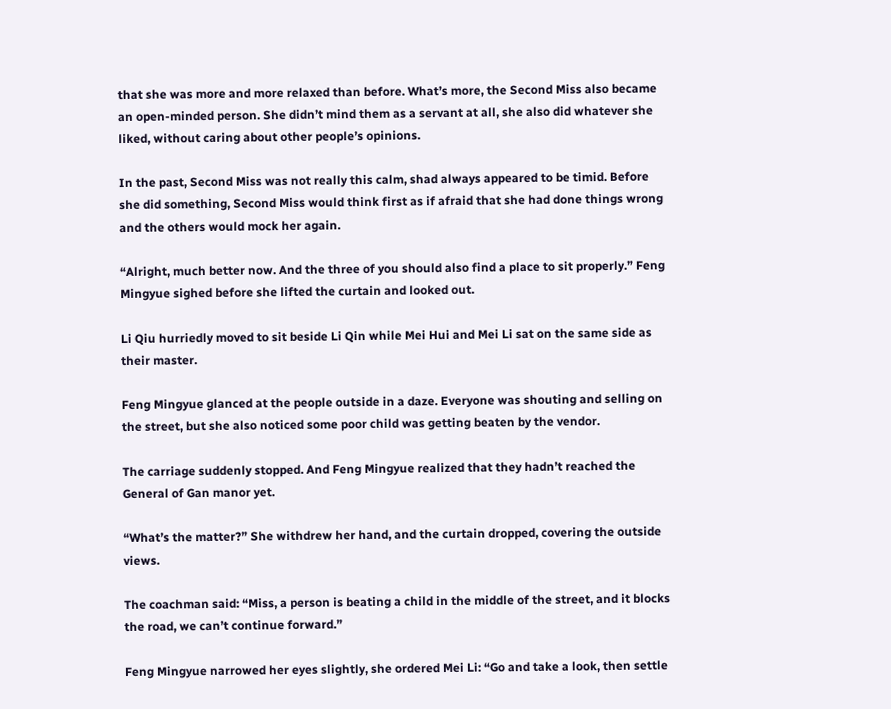that she was more and more relaxed than before. What’s more, the Second Miss also became an open-minded person. She didn’t mind them as a servant at all, she also did whatever she liked, without caring about other people’s opinions.

In the past, Second Miss was not really this calm, shad always appeared to be timid. Before she did something, Second Miss would think first as if afraid that she had done things wrong and the others would mock her again.

“Alright, much better now. And the three of you should also find a place to sit properly.” Feng Mingyue sighed before she lifted the curtain and looked out.

Li Qiu hurriedly moved to sit beside Li Qin while Mei Hui and Mei Li sat on the same side as their master.

Feng Mingyue glanced at the people outside in a daze. Everyone was shouting and selling on the street, but she also noticed some poor child was getting beaten by the vendor.

The carriage suddenly stopped. And Feng Mingyue realized that they hadn’t reached the General of Gan manor yet.

“What’s the matter?” She withdrew her hand, and the curtain dropped, covering the outside views.

The coachman said: “Miss, a person is beating a child in the middle of the street, and it blocks the road, we can’t continue forward.”

Feng Mingyue narrowed her eyes slightly, she ordered Mei Li: “Go and take a look, then settle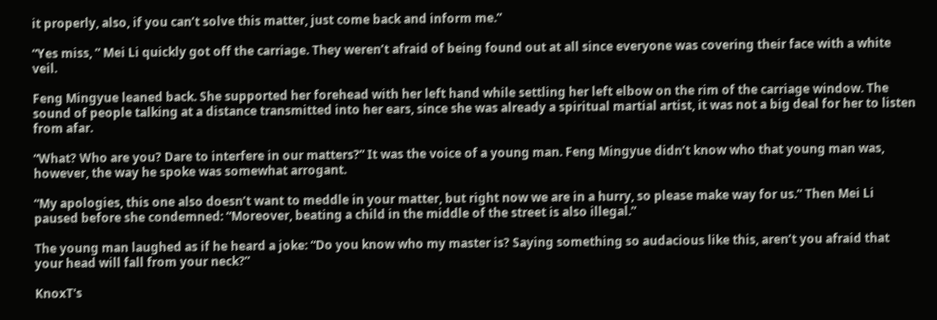it properly, also, if you can’t solve this matter, just come back and inform me.”

“Yes miss, ” Mei Li quickly got off the carriage. They weren’t afraid of being found out at all since everyone was covering their face with a white veil.

Feng Mingyue leaned back. She supported her forehead with her left hand while settling her left elbow on the rim of the carriage window. The sound of people talking at a distance transmitted into her ears, since she was already a spiritual martial artist, it was not a big deal for her to listen from afar.

“What? Who are you? Dare to interfere in our matters?” It was the voice of a young man. Feng Mingyue didn’t know who that young man was, however, the way he spoke was somewhat arrogant.

“My apologies, this one also doesn’t want to meddle in your matter, but right now we are in a hurry, so please make way for us.” Then Mei Li paused before she condemned: “Moreover, beating a child in the middle of the street is also illegal.”

The young man laughed as if he heard a joke: “Do you know who my master is? Saying something so audacious like this, aren’t you afraid that your head will fall from your neck?”

KnoxT's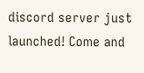discord server just launched! Come and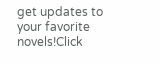get updates to your favorite novels!Click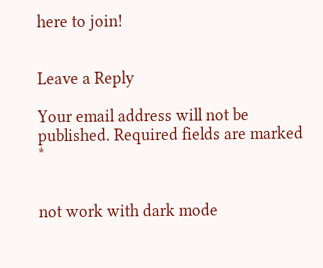here to join!


Leave a Reply

Your email address will not be published. Required fields are marked *


not work with dark mode